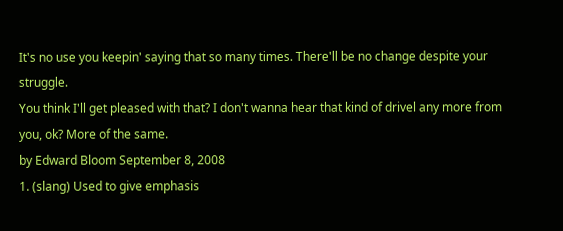It's no use you keepin' saying that so many times. There'll be no change despite your struggle.
You think I'll get pleased with that? I don't wanna hear that kind of drivel any more from you, ok? More of the same.
by Edward Bloom September 8, 2008
1. (slang) Used to give emphasis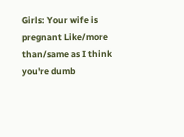Girls: Your wife is pregnant Like/more than/same as I think you're dumb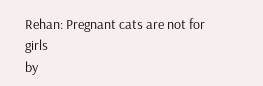Rehan: Pregnant cats are not for girls
by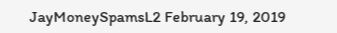JayMoneySpamsL2 February 19, 2019